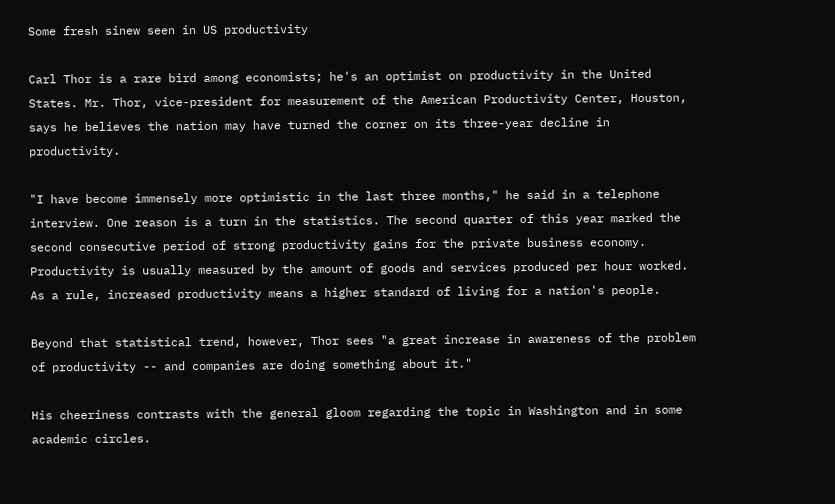Some fresh sinew seen in US productivity

Carl Thor is a rare bird among economists; he's an optimist on productivity in the United States. Mr. Thor, vice-president for measurement of the American Productivity Center, Houston, says he believes the nation may have turned the corner on its three-year decline in productivity.

"I have become immensely more optimistic in the last three months," he said in a telephone interview. One reason is a turn in the statistics. The second quarter of this year marked the second consecutive period of strong productivity gains for the private business economy. Productivity is usually measured by the amount of goods and services produced per hour worked. As a rule, increased productivity means a higher standard of living for a nation's people.

Beyond that statistical trend, however, Thor sees "a great increase in awareness of the problem of productivity -- and companies are doing something about it."

His cheeriness contrasts with the general gloom regarding the topic in Washington and in some academic circles.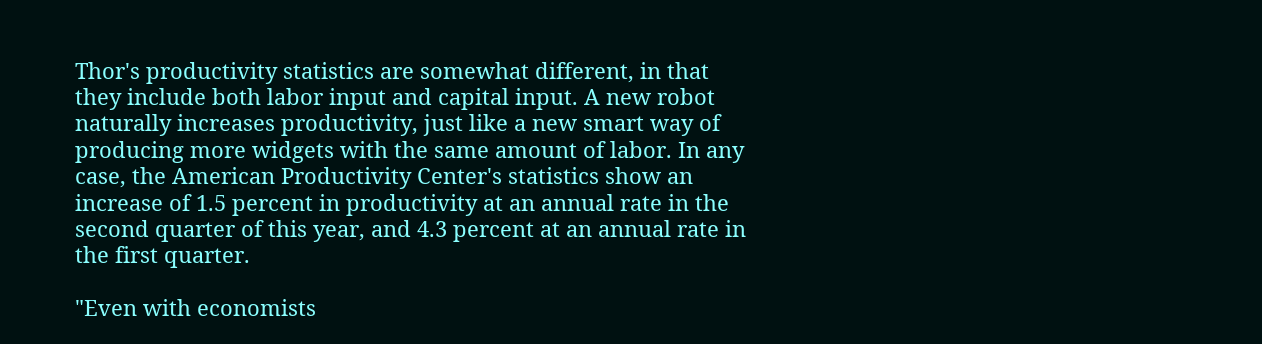Thor's productivity statistics are somewhat different, in that they include both labor input and capital input. A new robot naturally increases productivity, just like a new smart way of producing more widgets with the same amount of labor. In any case, the American Productivity Center's statistics show an increase of 1.5 percent in productivity at an annual rate in the second quarter of this year, and 4.3 percent at an annual rate in the first quarter.

"Even with economists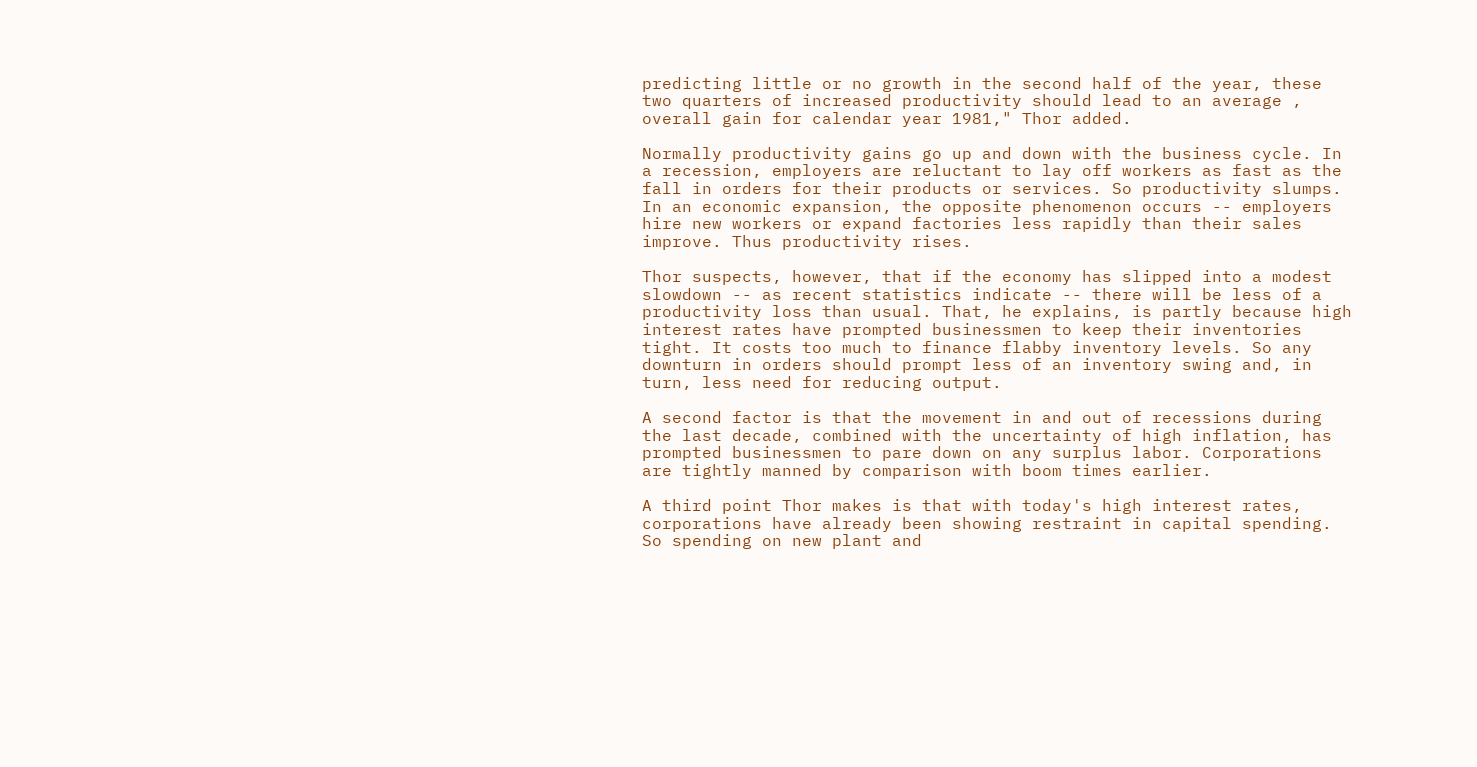predicting little or no growth in the second half of the year, these two quarters of increased productivity should lead to an average , overall gain for calendar year 1981," Thor added.

Normally productivity gains go up and down with the business cycle. In a recession, employers are reluctant to lay off workers as fast as the fall in orders for their products or services. So productivity slumps. In an economic expansion, the opposite phenomenon occurs -- employers hire new workers or expand factories less rapidly than their sales improve. Thus productivity rises.

Thor suspects, however, that if the economy has slipped into a modest slowdown -- as recent statistics indicate -- there will be less of a productivity loss than usual. That, he explains, is partly because high interest rates have prompted businessmen to keep their inventories tight. It costs too much to finance flabby inventory levels. So any downturn in orders should prompt less of an inventory swing and, in turn, less need for reducing output.

A second factor is that the movement in and out of recessions during the last decade, combined with the uncertainty of high inflation, has prompted businessmen to pare down on any surplus labor. Corporations are tightly manned by comparison with boom times earlier.

A third point Thor makes is that with today's high interest rates, corporations have already been showing restraint in capital spending. So spending on new plant and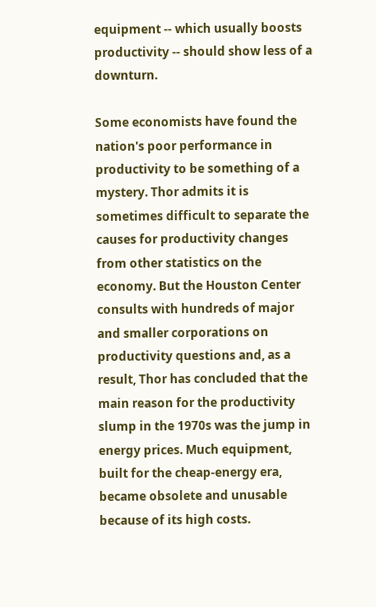equipment -- which usually boosts productivity -- should show less of a downturn.

Some economists have found the nation's poor performance in productivity to be something of a mystery. Thor admits it is sometimes difficult to separate the causes for productivity changes from other statistics on the economy. But the Houston Center consults with hundreds of major and smaller corporations on productivity questions and, as a result, Thor has concluded that the main reason for the productivity slump in the 1970s was the jump in energy prices. Much equipment, built for the cheap-energy era, became obsolete and unusable because of its high costs.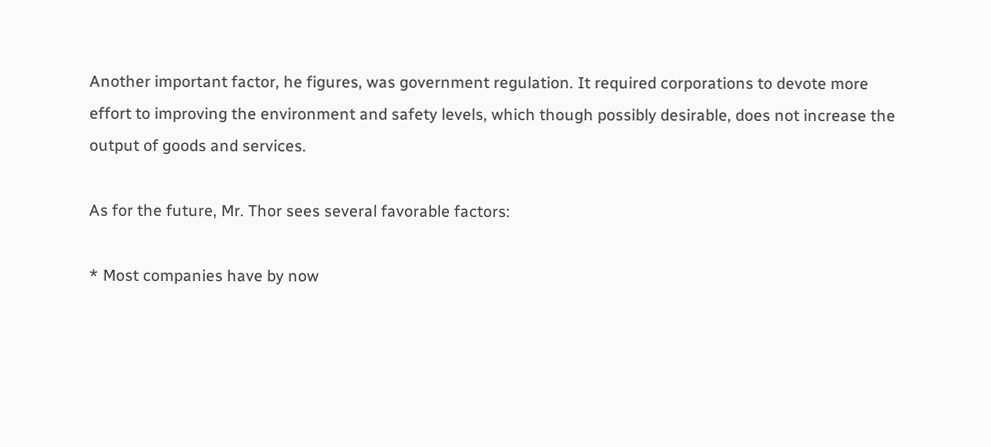Another important factor, he figures, was government regulation. It required corporations to devote more effort to improving the environment and safety levels, which though possibly desirable, does not increase the output of goods and services.

As for the future, Mr. Thor sees several favorable factors:

* Most companies have by now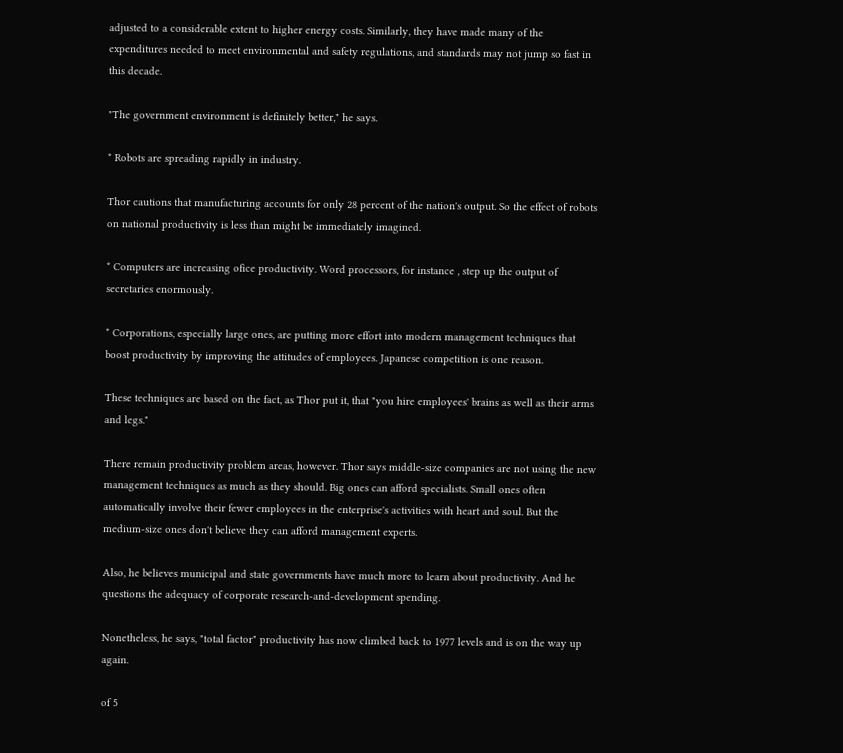adjusted to a considerable extent to higher energy costs. Similarly, they have made many of the expenditures needed to meet environmental and safety regulations, and standards may not jump so fast in this decade.

"The government environment is definitely better," he says.

* Robots are spreading rapidly in industry.

Thor cautions that manufacturing accounts for only 28 percent of the nation's output. So the effect of robots on national productivity is less than might be immediately imagined.

* Computers are increasing ofice productivity. Word processors, for instance , step up the output of secretaries enormously.

* Corporations, especially large ones, are putting more effort into modern management techniques that boost productivity by improving the attitudes of employees. Japanese competition is one reason.

These techniques are based on the fact, as Thor put it, that "you hire employees' brains as well as their arms and legs."

There remain productivity problem areas, however. Thor says middle-size companies are not using the new management techniques as much as they should. Big ones can afford specialists. Small ones often automatically involve their fewer employees in the enterprise's activities with heart and soul. But the medium-size ones don't believe they can afford management experts.

Also, he believes municipal and state governments have much more to learn about productivity. And he questions the adequacy of corporate research-and-development spending.

Nonetheless, he says, "total factor" productivity has now climbed back to 1977 levels and is on the way up again.

of 5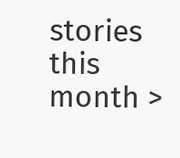stories this month >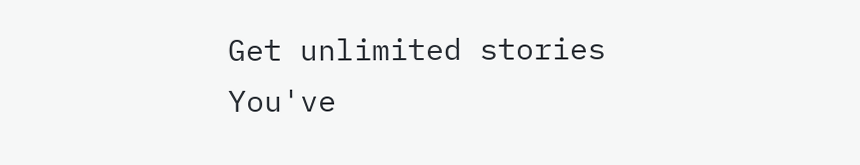Get unlimited stories
You've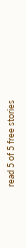read 5 of 5 free stories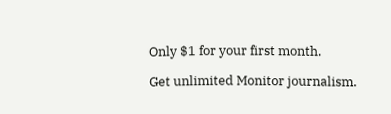Only $1 for your first month.

Get unlimited Monitor journalism.